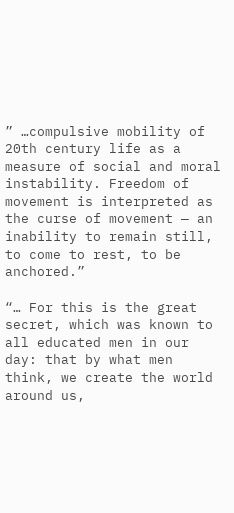” …compulsive mobility of 20th century life as a measure of social and moral instability. Freedom of movement is interpreted as the curse of movement — an inability to remain still, to come to rest, to be anchored.”

“… For this is the great secret, which was known to all educated men in our day: that by what men think, we create the world around us,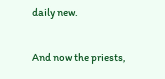daily new.

And now the priests,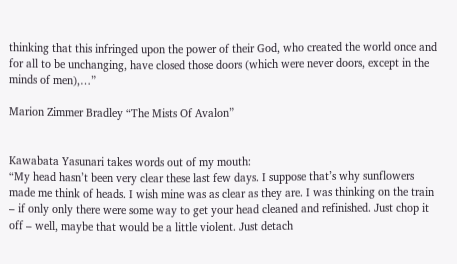thinking that this infringed upon the power of their God, who created the world once and for all to be unchanging, have closed those doors (which were never doors, except in the minds of men),…”

Marion Zimmer Bradley “The Mists Of Avalon”


Kawabata Yasunari takes words out of my mouth:
“My head hasn’t been very clear these last few days. I suppose that’s why sunflowers made me think of heads. I wish mine was as clear as they are. I was thinking on the train – if only only there were some way to get your head cleaned and refinished. Just chop it off – well, maybe that would be a little violent. Just detach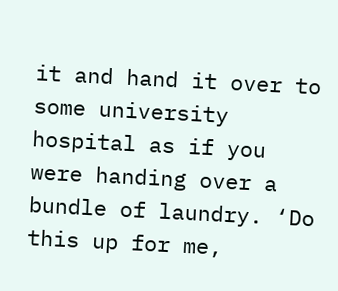it and hand it over to some university hospital as if you were handing over a bundle of laundry. ‘Do this up for me,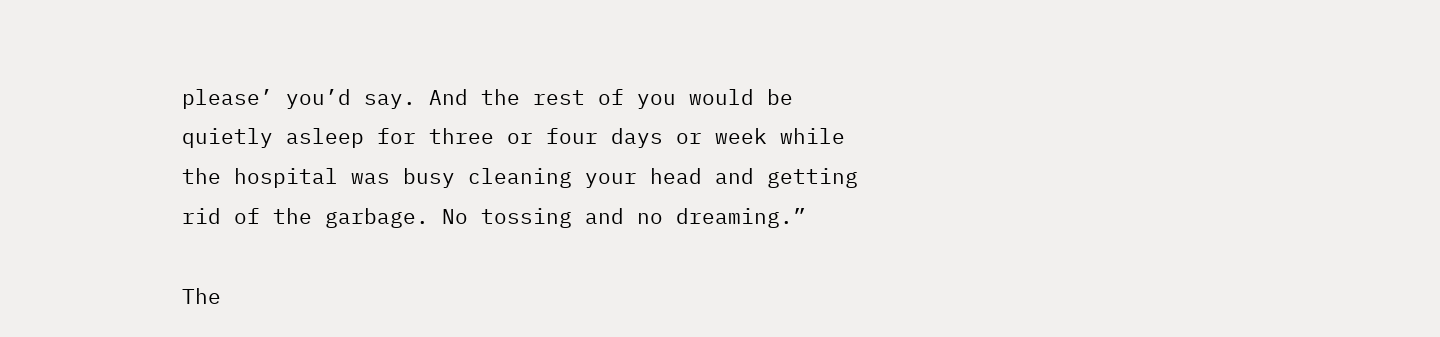please’ you’d say. And the rest of you would be quietly asleep for three or four days or week while the hospital was busy cleaning your head and getting rid of the garbage. No tossing and no dreaming.”

The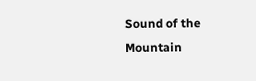Sound of the Mountain